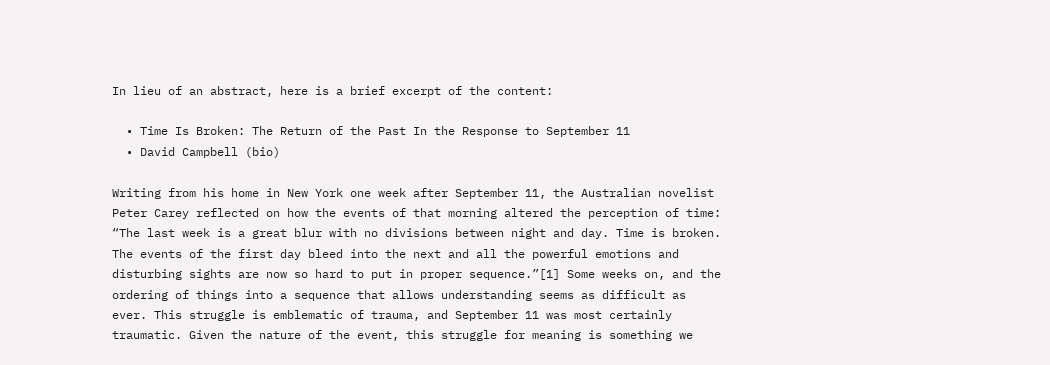In lieu of an abstract, here is a brief excerpt of the content:

  • Time Is Broken: The Return of the Past In the Response to September 11
  • David Campbell (bio)

Writing from his home in New York one week after September 11, the Australian novelist Peter Carey reflected on how the events of that morning altered the perception of time: “The last week is a great blur with no divisions between night and day. Time is broken. The events of the first day bleed into the next and all the powerful emotions and disturbing sights are now so hard to put in proper sequence.”[1] Some weeks on, and the ordering of things into a sequence that allows understanding seems as difficult as ever. This struggle is emblematic of trauma, and September 11 was most certainly traumatic. Given the nature of the event, this struggle for meaning is something we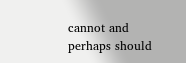cannot and perhaps should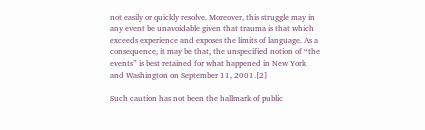not easily or quickly resolve. Moreover, this struggle may in any event be unavoidable given that trauma is that which exceeds experience and exposes the limits of language. As a consequence, it may be that, the unspecified notion of “the events” is best retained for what happened in New York and Washington on September 11, 2001.[2]

Such caution has not been the hallmark of public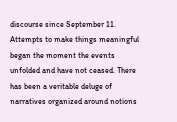discourse since September 11. Attempts to make things meaningful began the moment the events unfolded and have not ceased. There has been a veritable deluge of narratives organized around notions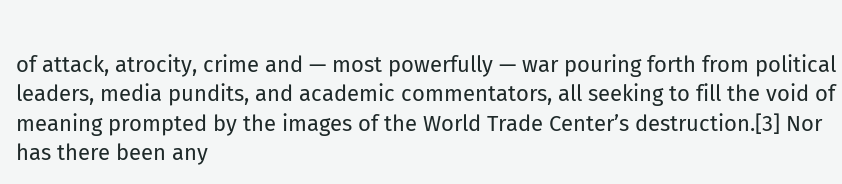of attack, atrocity, crime and — most powerfully — war pouring forth from political leaders, media pundits, and academic commentators, all seeking to fill the void of meaning prompted by the images of the World Trade Center’s destruction.[3] Nor has there been any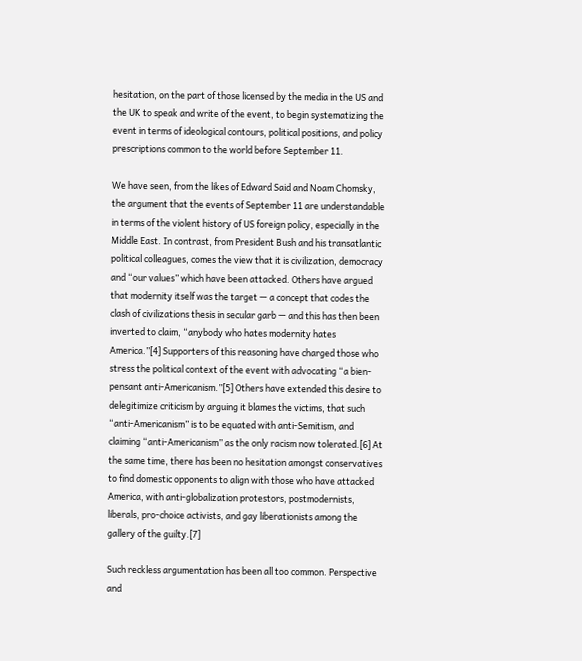hesitation, on the part of those licensed by the media in the US and the UK to speak and write of the event, to begin systematizing the event in terms of ideological contours, political positions, and policy prescriptions common to the world before September 11.

We have seen, from the likes of Edward Said and Noam Chomsky, the argument that the events of September 11 are understandable in terms of the violent history of US foreign policy, especially in the Middle East. In contrast, from President Bush and his transatlantic political colleagues, comes the view that it is civilization, democracy and “our values” which have been attacked. Others have argued that modernity itself was the target — a concept that codes the clash of civilizations thesis in secular garb — and this has then been inverted to claim, “anybody who hates modernity hates America.”[4] Supporters of this reasoning have charged those who stress the political context of the event with advocating “a bien-pensant anti-Americanism.”[5] Others have extended this desire to delegitimize criticism by arguing it blames the victims, that such “anti-Americanism” is to be equated with anti-Semitism, and claiming “anti-Americanism” as the only racism now tolerated.[6] At the same time, there has been no hesitation amongst conservatives to find domestic opponents to align with those who have attacked America, with anti-globalization protestors, postmodernists, liberals, pro-choice activists, and gay liberationists among the gallery of the guilty.[7]

Such reckless argumentation has been all too common. Perspective and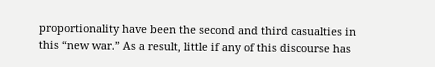proportionality have been the second and third casualties in this “new war.” As a result, little if any of this discourse has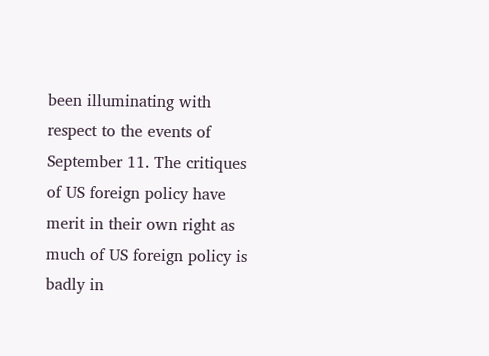been illuminating with respect to the events of September 11. The critiques of US foreign policy have merit in their own right as much of US foreign policy is badly in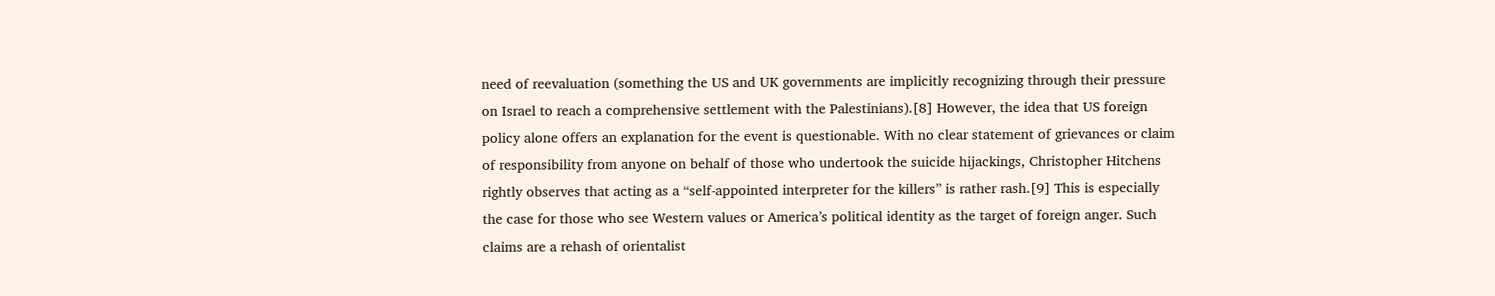need of reevaluation (something the US and UK governments are implicitly recognizing through their pressure on Israel to reach a comprehensive settlement with the Palestinians).[8] However, the idea that US foreign policy alone offers an explanation for the event is questionable. With no clear statement of grievances or claim of responsibility from anyone on behalf of those who undertook the suicide hijackings, Christopher Hitchens rightly observes that acting as a “self-appointed interpreter for the killers” is rather rash.[9] This is especially the case for those who see Western values or America’s political identity as the target of foreign anger. Such claims are a rehash of orientalist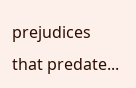prejudices that predate...